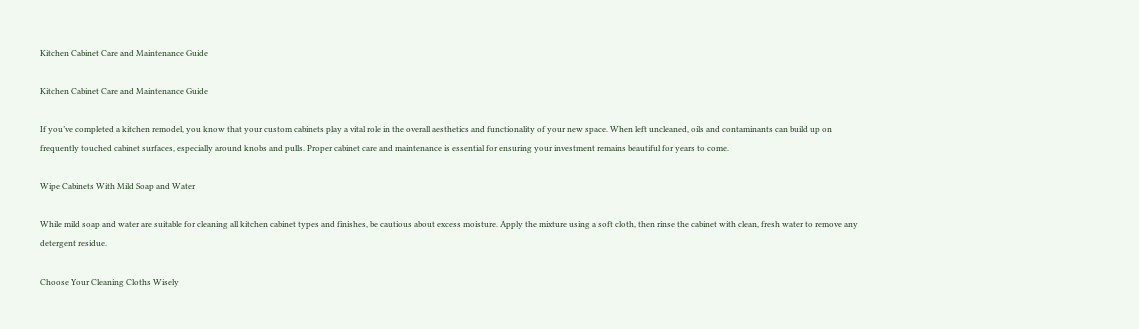Kitchen Cabinet Care and Maintenance Guide

Kitchen Cabinet Care and Maintenance Guide

If you’ve completed a kitchen remodel, you know that your custom cabinets play a vital role in the overall aesthetics and functionality of your new space. When left uncleaned, oils and contaminants can build up on frequently touched cabinet surfaces, especially around knobs and pulls. Proper cabinet care and maintenance is essential for ensuring your investment remains beautiful for years to come.

Wipe Cabinets With Mild Soap and Water

While mild soap and water are suitable for cleaning all kitchen cabinet types and finishes, be cautious about excess moisture. Apply the mixture using a soft cloth, then rinse the cabinet with clean, fresh water to remove any detergent residue.

Choose Your Cleaning Cloths Wisely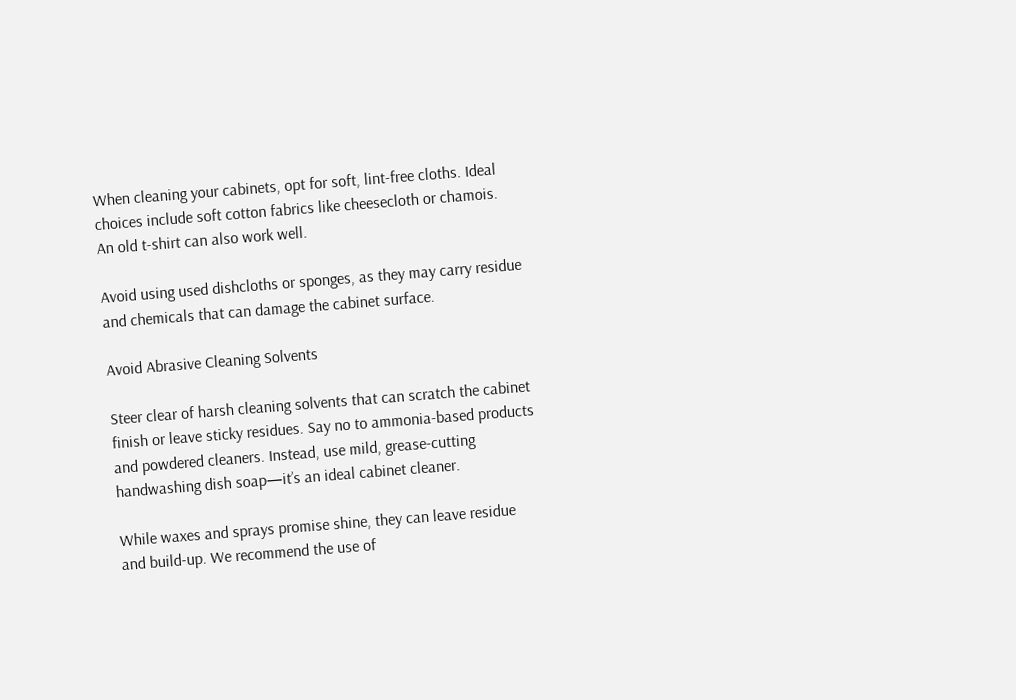When cleaning your cabinets, opt for soft, lint-free cloths. Ideal choices include soft cotton fabrics like cheesecloth or chamois. An old t-shirt can also work well.

Avoid using used dishcloths or sponges, as they may carry residue and chemicals that can damage the cabinet surface.

Avoid Abrasive Cleaning Solvents

Steer clear of harsh cleaning solvents that can scratch the cabinet finish or leave sticky residues. Say no to ammonia-based products and powdered cleaners. Instead, use mild, grease-cutting handwashing dish soap—it’s an ideal cabinet cleaner.

While waxes and sprays promise shine, they can leave residue and build-up. We recommend the use of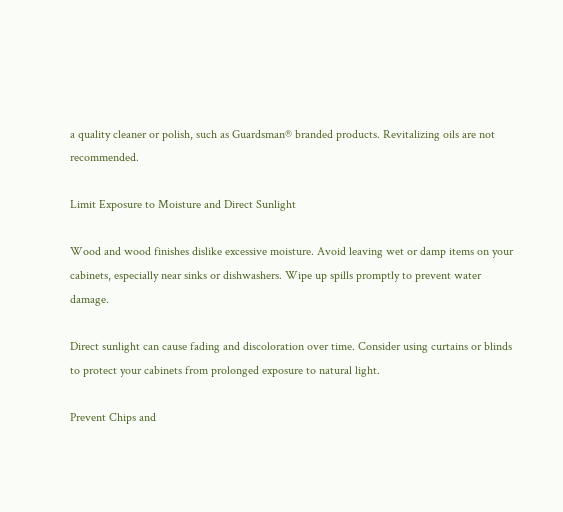a quality cleaner or polish, such as Guardsman® branded products. Revitalizing oils are not recommended.

Limit Exposure to Moisture and Direct Sunlight

Wood and wood finishes dislike excessive moisture. Avoid leaving wet or damp items on your cabinets, especially near sinks or dishwashers. Wipe up spills promptly to prevent water damage.

Direct sunlight can cause fading and discoloration over time. Consider using curtains or blinds to protect your cabinets from prolonged exposure to natural light.

Prevent Chips and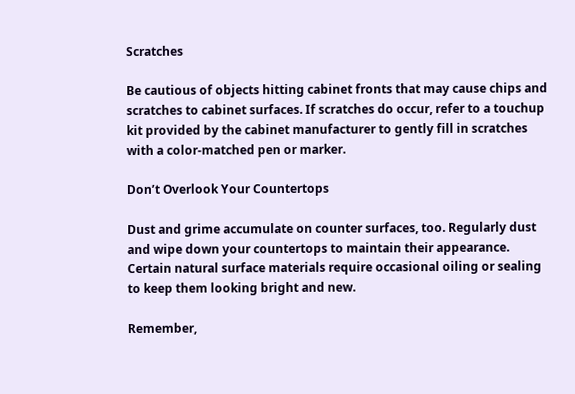Scratches

Be cautious of objects hitting cabinet fronts that may cause chips and scratches to cabinet surfaces. If scratches do occur, refer to a touchup kit provided by the cabinet manufacturer to gently fill in scratches with a color-matched pen or marker.

Don’t Overlook Your Countertops

Dust and grime accumulate on counter surfaces, too. Regularly dust and wipe down your countertops to maintain their appearance. Certain natural surface materials require occasional oiling or sealing to keep them looking bright and new.

Remember,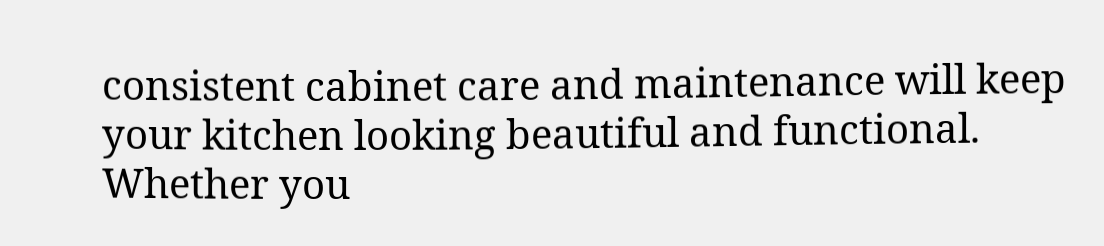consistent cabinet care and maintenance will keep your kitchen looking beautiful and functional. Whether you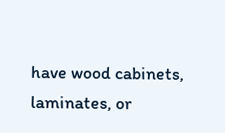have wood cabinets, laminates, or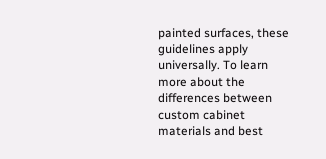painted surfaces, these guidelines apply universally. To learn more about the differences between custom cabinet materials and best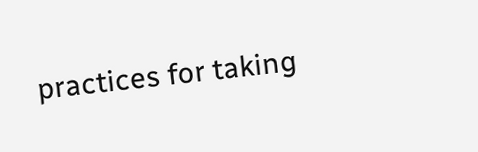practices for taking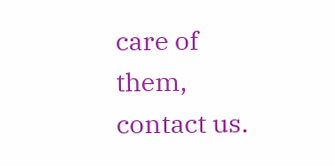care of them, contact us.